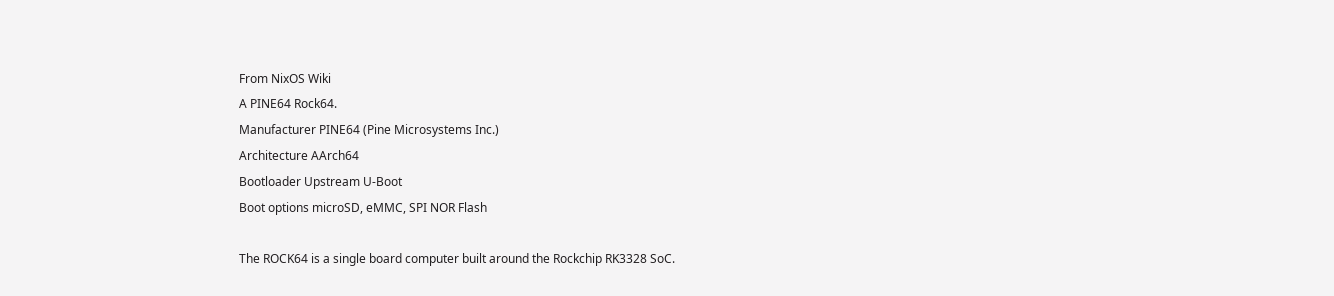From NixOS Wiki
A PINE64 Rock64.
Manufacturer PINE64 (Pine Microsystems Inc.)
Architecture AArch64
Bootloader Upstream U-Boot
Boot options microSD, eMMC, SPI NOR Flash

The ROCK64 is a single board computer built around the Rockchip RK3328 SoC.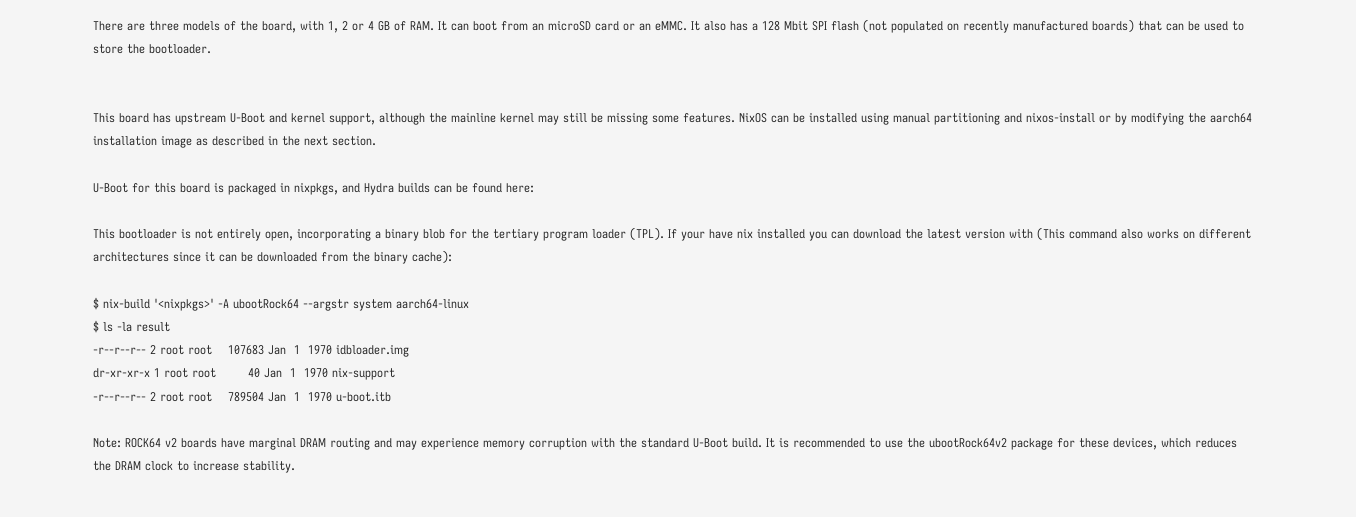There are three models of the board, with 1, 2 or 4 GB of RAM. It can boot from an microSD card or an eMMC. It also has a 128 Mbit SPI flash (not populated on recently manufactured boards) that can be used to store the bootloader.


This board has upstream U-Boot and kernel support, although the mainline kernel may still be missing some features. NixOS can be installed using manual partitioning and nixos-install or by modifying the aarch64 installation image as described in the next section.

U-Boot for this board is packaged in nixpkgs, and Hydra builds can be found here:

This bootloader is not entirely open, incorporating a binary blob for the tertiary program loader (TPL). If your have nix installed you can download the latest version with (This command also works on different architectures since it can be downloaded from the binary cache):

$ nix-build '<nixpkgs>' -A ubootRock64 --argstr system aarch64-linux
$ ls -la result
-r--r--r-- 2 root root    107683 Jan  1  1970 idbloader.img
dr-xr-xr-x 1 root root        40 Jan  1  1970 nix-support
-r--r--r-- 2 root root    789504 Jan  1  1970 u-boot.itb

Note: ROCK64 v2 boards have marginal DRAM routing and may experience memory corruption with the standard U-Boot build. It is recommended to use the ubootRock64v2 package for these devices, which reduces the DRAM clock to increase stability.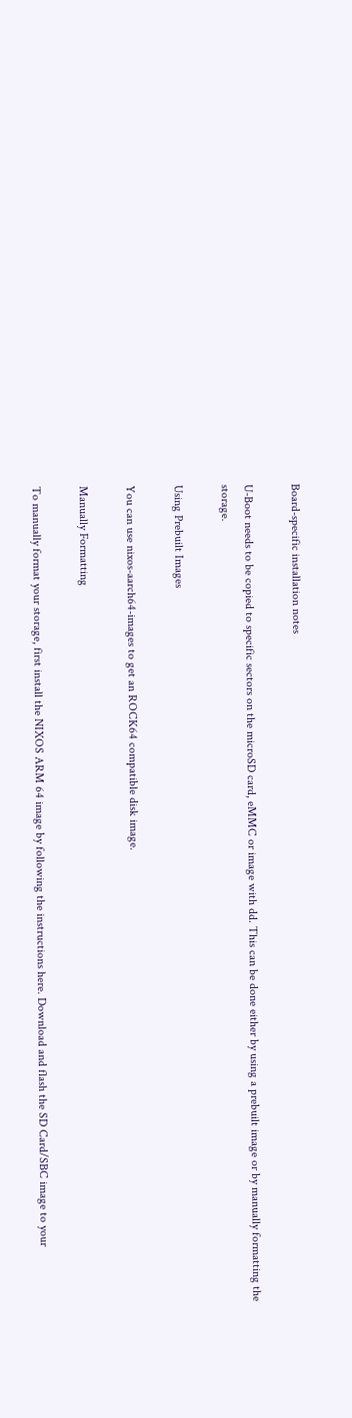Board-specific installation notes

U-Boot needs to be copied to specific sectors on the microSD card, eMMC or image with dd. This can be done either by using a prebuilt image or by manually formatting the storage.

Using Prebuilt Images

You can use nixos-aarch64-images to get an ROCK64 compatible disk image.

Manually Formatting

To manually format your storage, first install the NIXOS ARM 64 image by following the instructions here. Download and flash the SD Card/SBC image to your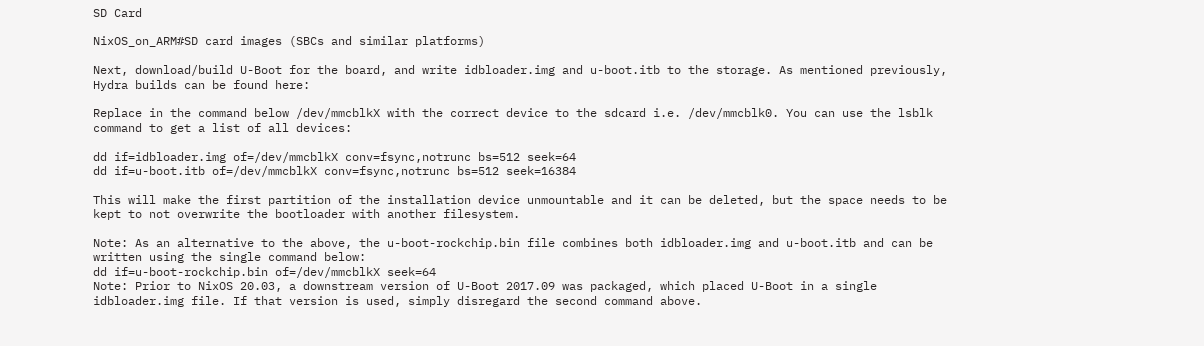SD Card

NixOS_on_ARM#SD card images (SBCs and similar platforms)

Next, download/build U-Boot for the board, and write idbloader.img and u-boot.itb to the storage. As mentioned previously, Hydra builds can be found here:

Replace in the command below /dev/mmcblkX with the correct device to the sdcard i.e. /dev/mmcblk0. You can use the lsblk command to get a list of all devices:

dd if=idbloader.img of=/dev/mmcblkX conv=fsync,notrunc bs=512 seek=64
dd if=u-boot.itb of=/dev/mmcblkX conv=fsync,notrunc bs=512 seek=16384

This will make the first partition of the installation device unmountable and it can be deleted, but the space needs to be kept to not overwrite the bootloader with another filesystem.

Note: As an alternative to the above, the u-boot-rockchip.bin file combines both idbloader.img and u-boot.itb and can be written using the single command below:
dd if=u-boot-rockchip.bin of=/dev/mmcblkX seek=64
Note: Prior to NixOS 20.03, a downstream version of U-Boot 2017.09 was packaged, which placed U-Boot in a single idbloader.img file. If that version is used, simply disregard the second command above.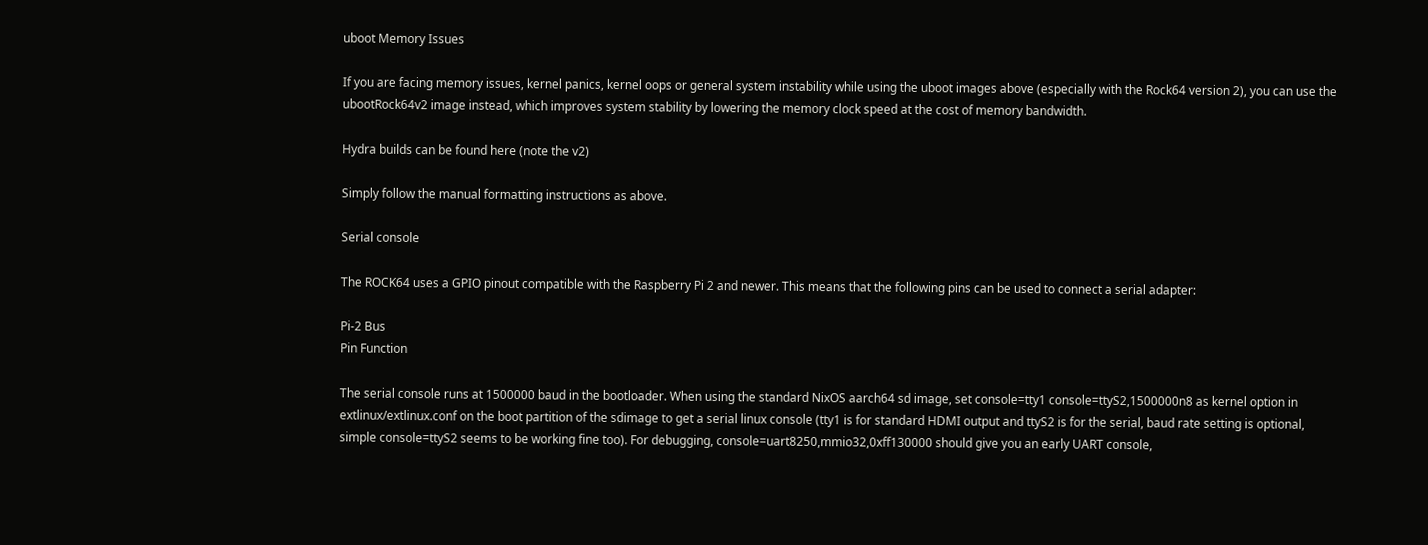uboot Memory Issues

If you are facing memory issues, kernel panics, kernel oops or general system instability while using the uboot images above (especially with the Rock64 version 2), you can use the ubootRock64v2 image instead, which improves system stability by lowering the memory clock speed at the cost of memory bandwidth.

Hydra builds can be found here (note the v2)

Simply follow the manual formatting instructions as above.

Serial console

The ROCK64 uses a GPIO pinout compatible with the Raspberry Pi 2 and newer. This means that the following pins can be used to connect a serial adapter:

Pi-2 Bus
Pin Function

The serial console runs at 1500000 baud in the bootloader. When using the standard NixOS aarch64 sd image, set console=tty1 console=ttyS2,1500000n8 as kernel option in extlinux/extlinux.conf on the boot partition of the sdimage to get a serial linux console (tty1 is for standard HDMI output and ttyS2 is for the serial, baud rate setting is optional, simple console=ttyS2 seems to be working fine too). For debugging, console=uart8250,mmio32,0xff130000 should give you an early UART console,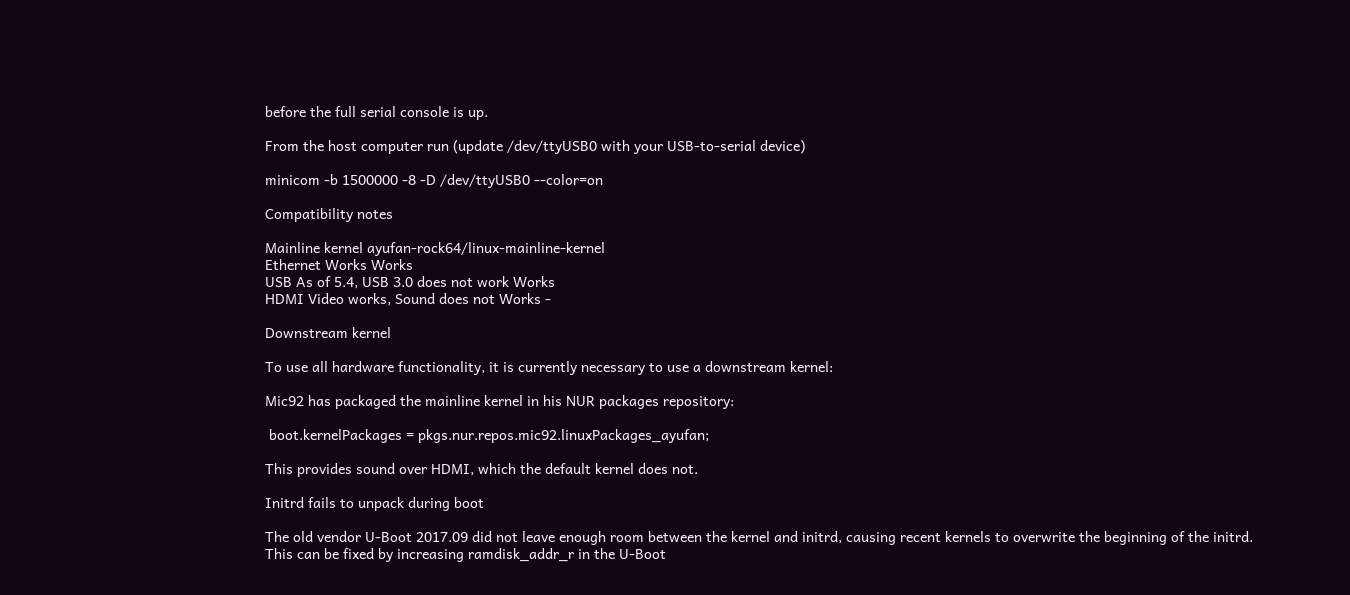before the full serial console is up.

From the host computer run (update /dev/ttyUSB0 with your USB-to-serial device)

minicom -b 1500000 -8 -D /dev/ttyUSB0 --color=on

Compatibility notes

Mainline kernel ayufan-rock64/linux-mainline-kernel
Ethernet Works Works
USB As of 5.4, USB 3.0 does not work Works
HDMI Video works, Sound does not Works -

Downstream kernel

To use all hardware functionality, it is currently necessary to use a downstream kernel:

Mic92 has packaged the mainline kernel in his NUR packages repository:

 boot.kernelPackages = pkgs.nur.repos.mic92.linuxPackages_ayufan;

This provides sound over HDMI, which the default kernel does not.

Initrd fails to unpack during boot

The old vendor U-Boot 2017.09 did not leave enough room between the kernel and initrd, causing recent kernels to overwrite the beginning of the initrd. This can be fixed by increasing ramdisk_addr_r in the U-Boot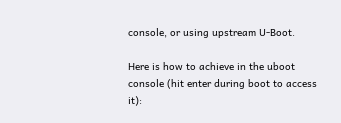console, or using upstream U-Boot.

Here is how to achieve in the uboot console (hit enter during boot to access it):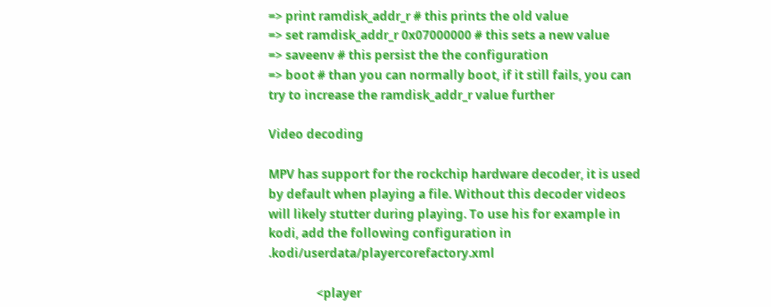=> print ramdisk_addr_r # this prints the old value
=> set ramdisk_addr_r 0x07000000 # this sets a new value
=> saveenv # this persist the the configuration
=> boot # than you can normally boot, if it still fails, you can try to increase the ramdisk_addr_r value further

Video decoding

MPV has support for the rockchip hardware decoder, it is used by default when playing a file. Without this decoder videos will likely stutter during playing. To use his for example in kodi, add the following configuration in .kodi/userdata/playercorefactory.xml

                <player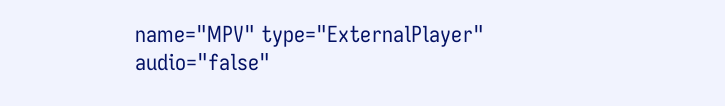name="MPV" type="ExternalPlayer" audio="false"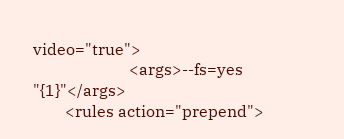video="true">
                        <args>--fs=yes "{1}"</args>
        <rules action="prepend">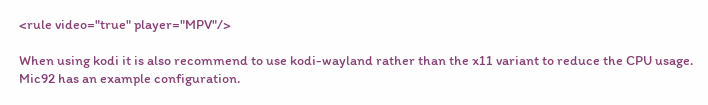<rule video="true" player="MPV"/>

When using kodi it is also recommend to use kodi-wayland rather than the x11 variant to reduce the CPU usage. Mic92 has an example configuration.